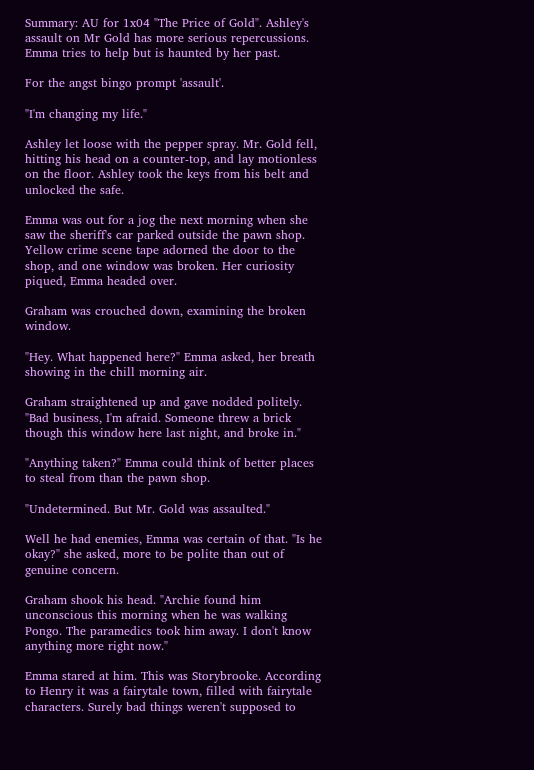Summary: AU for 1x04 "The Price of Gold". Ashley's assault on Mr Gold has more serious repercussions. Emma tries to help but is haunted by her past.

For the angst bingo prompt 'assault'.

"I'm changing my life."

Ashley let loose with the pepper spray. Mr. Gold fell, hitting his head on a counter-top, and lay motionless on the floor. Ashley took the keys from his belt and unlocked the safe.

Emma was out for a jog the next morning when she saw the sheriff's car parked outside the pawn shop. Yellow crime scene tape adorned the door to the shop, and one window was broken. Her curiosity piqued, Emma headed over.

Graham was crouched down, examining the broken window.

"Hey. What happened here?" Emma asked, her breath showing in the chill morning air.

Graham straightened up and gave nodded politely. "Bad business, I'm afraid. Someone threw a brick though this window here last night, and broke in."

"Anything taken?" Emma could think of better places to steal from than the pawn shop.

"Undetermined. But Mr. Gold was assaulted."

Well he had enemies, Emma was certain of that. "Is he okay?" she asked, more to be polite than out of genuine concern.

Graham shook his head. "Archie found him unconscious this morning when he was walking Pongo. The paramedics took him away. I don't know anything more right now."

Emma stared at him. This was Storybrooke. According to Henry it was a fairytale town, filled with fairytale characters. Surely bad things weren't supposed to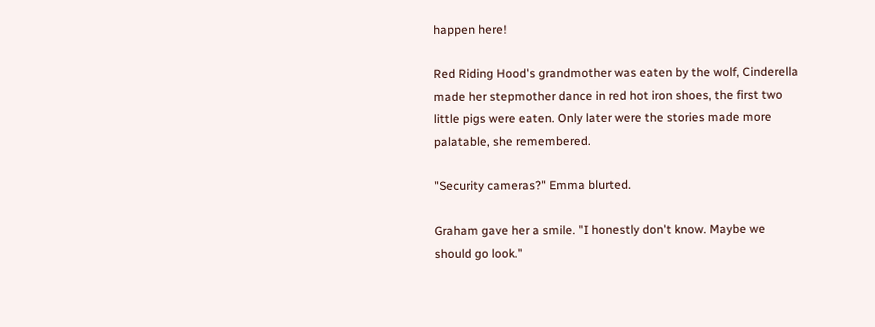happen here!

Red Riding Hood's grandmother was eaten by the wolf, Cinderella made her stepmother dance in red hot iron shoes, the first two little pigs were eaten. Only later were the stories made more palatable, she remembered.

"Security cameras?" Emma blurted.

Graham gave her a smile. "I honestly don't know. Maybe we should go look."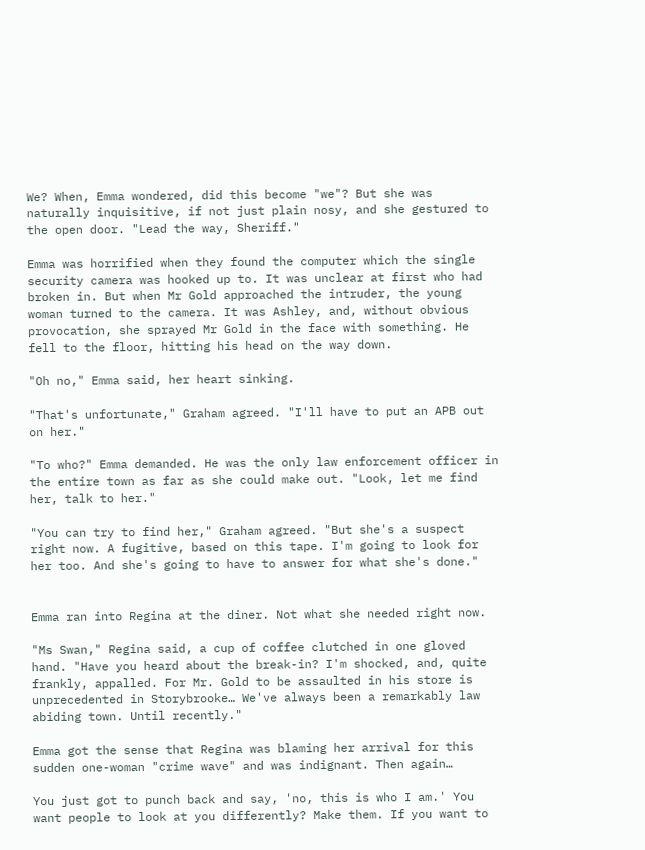We? When, Emma wondered, did this become "we"? But she was naturally inquisitive, if not just plain nosy, and she gestured to the open door. "Lead the way, Sheriff."

Emma was horrified when they found the computer which the single security camera was hooked up to. It was unclear at first who had broken in. But when Mr Gold approached the intruder, the young woman turned to the camera. It was Ashley, and, without obvious provocation, she sprayed Mr Gold in the face with something. He fell to the floor, hitting his head on the way down.

"Oh no," Emma said, her heart sinking.

"That's unfortunate," Graham agreed. "I'll have to put an APB out on her."

"To who?" Emma demanded. He was the only law enforcement officer in the entire town as far as she could make out. "Look, let me find her, talk to her."

"You can try to find her," Graham agreed. "But she's a suspect right now. A fugitive, based on this tape. I'm going to look for her too. And she's going to have to answer for what she's done."


Emma ran into Regina at the diner. Not what she needed right now.

"Ms Swan," Regina said, a cup of coffee clutched in one gloved hand. "Have you heard about the break-in? I'm shocked, and, quite frankly, appalled. For Mr. Gold to be assaulted in his store is unprecedented in Storybrooke… We've always been a remarkably law abiding town. Until recently."

Emma got the sense that Regina was blaming her arrival for this sudden one-woman "crime wave" and was indignant. Then again…

You just got to punch back and say, 'no, this is who I am.' You want people to look at you differently? Make them. If you want to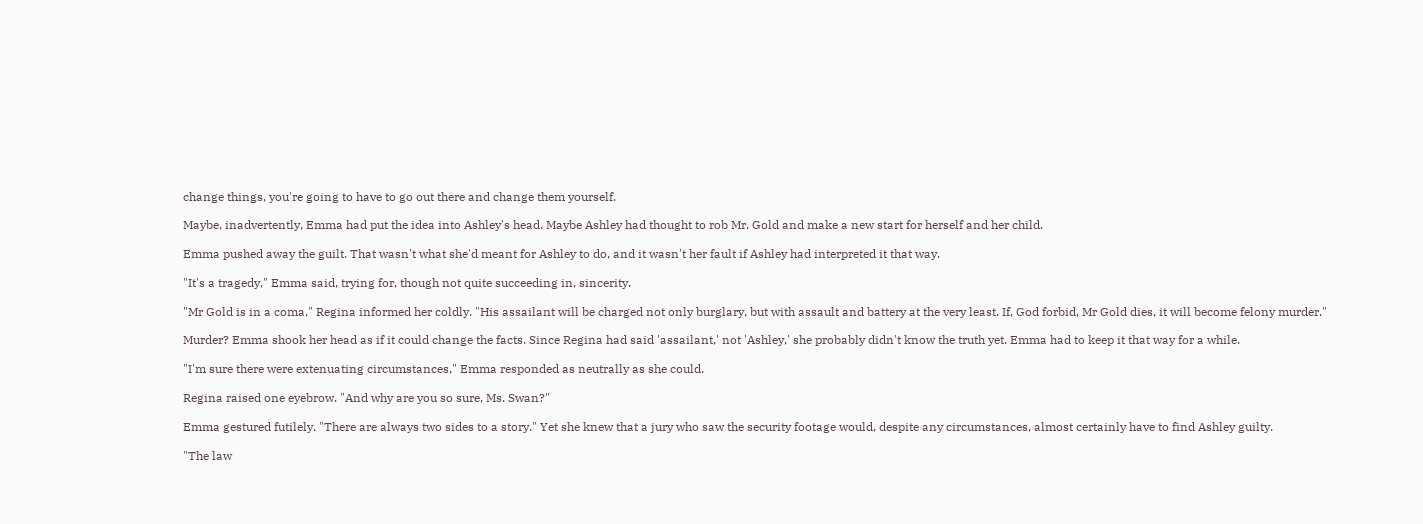change things, you're going to have to go out there and change them yourself.

Maybe, inadvertently, Emma had put the idea into Ashley's head. Maybe Ashley had thought to rob Mr. Gold and make a new start for herself and her child.

Emma pushed away the guilt. That wasn't what she'd meant for Ashley to do, and it wasn't her fault if Ashley had interpreted it that way.

"It's a tragedy," Emma said, trying for, though not quite succeeding in, sincerity.

"Mr Gold is in a coma," Regina informed her coldly. "His assailant will be charged not only burglary, but with assault and battery at the very least. If, God forbid, Mr Gold dies, it will become felony murder."

Murder? Emma shook her head as if it could change the facts. Since Regina had said 'assailant,' not 'Ashley,' she probably didn't know the truth yet. Emma had to keep it that way for a while.

"I'm sure there were extenuating circumstances," Emma responded as neutrally as she could.

Regina raised one eyebrow. "And why are you so sure, Ms. Swan?"

Emma gestured futilely. "There are always two sides to a story." Yet she knew that a jury who saw the security footage would, despite any circumstances, almost certainly have to find Ashley guilty.

"The law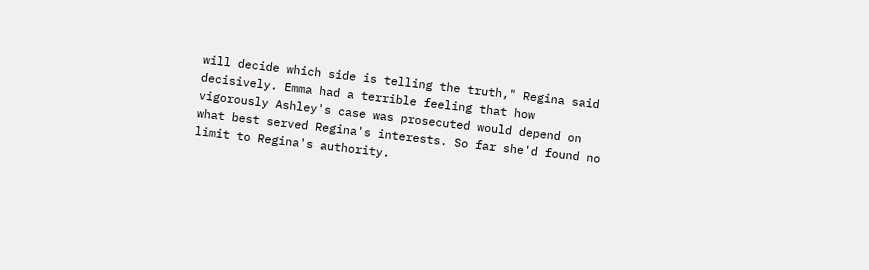will decide which side is telling the truth," Regina said decisively. Emma had a terrible feeling that how vigorously Ashley's case was prosecuted would depend on what best served Regina's interests. So far she'd found no limit to Regina's authority.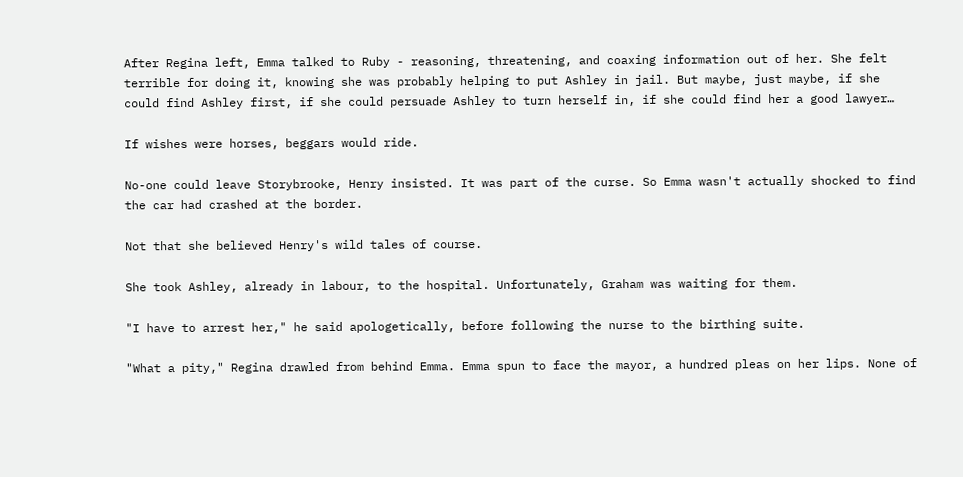After Regina left, Emma talked to Ruby - reasoning, threatening, and coaxing information out of her. She felt terrible for doing it, knowing she was probably helping to put Ashley in jail. But maybe, just maybe, if she could find Ashley first, if she could persuade Ashley to turn herself in, if she could find her a good lawyer…

If wishes were horses, beggars would ride.

No-one could leave Storybrooke, Henry insisted. It was part of the curse. So Emma wasn't actually shocked to find the car had crashed at the border.

Not that she believed Henry's wild tales of course.

She took Ashley, already in labour, to the hospital. Unfortunately, Graham was waiting for them.

"I have to arrest her," he said apologetically, before following the nurse to the birthing suite.

"What a pity," Regina drawled from behind Emma. Emma spun to face the mayor, a hundred pleas on her lips. None of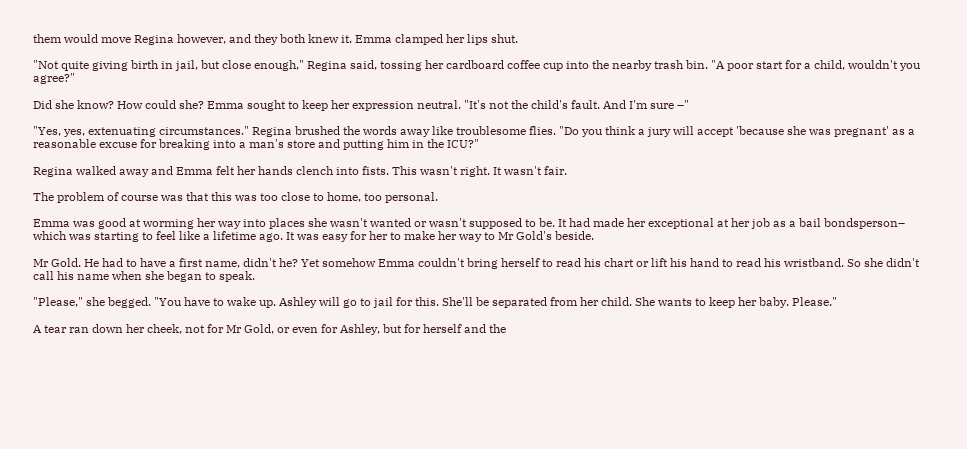them would move Regina however, and they both knew it. Emma clamped her lips shut.

"Not quite giving birth in jail, but close enough," Regina said, tossing her cardboard coffee cup into the nearby trash bin. "A poor start for a child, wouldn't you agree?"

Did she know? How could she? Emma sought to keep her expression neutral. "It's not the child's fault. And I'm sure –"

"Yes, yes, extenuating circumstances." Regina brushed the words away like troublesome flies. "Do you think a jury will accept 'because she was pregnant' as a reasonable excuse for breaking into a man's store and putting him in the ICU?"

Regina walked away and Emma felt her hands clench into fists. This wasn't right. It wasn't fair.

The problem of course was that this was too close to home, too personal.

Emma was good at worming her way into places she wasn't wanted or wasn't supposed to be. It had made her exceptional at her job as a bail bondsperson– which was starting to feel like a lifetime ago. It was easy for her to make her way to Mr Gold's beside.

Mr Gold. He had to have a first name, didn't he? Yet somehow Emma couldn't bring herself to read his chart or lift his hand to read his wristband. So she didn't call his name when she began to speak.

"Please," she begged. "You have to wake up. Ashley will go to jail for this. She'll be separated from her child. She wants to keep her baby. Please."

A tear ran down her cheek, not for Mr Gold, or even for Ashley, but for herself and the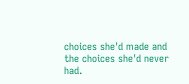choices she'd made and the choices she'd never had.